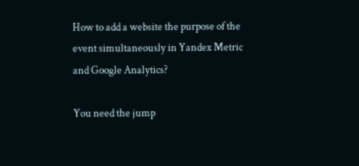How to add a website the purpose of the event simultaneously in Yandex Metric and Google Analytics?

You need the jump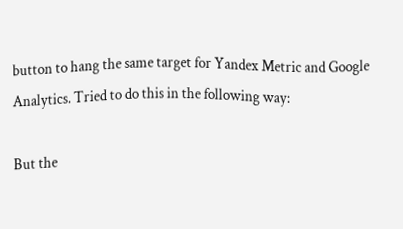button to hang the same target for Yandex Metric and Google Analytics. Tried to do this in the following way:

But the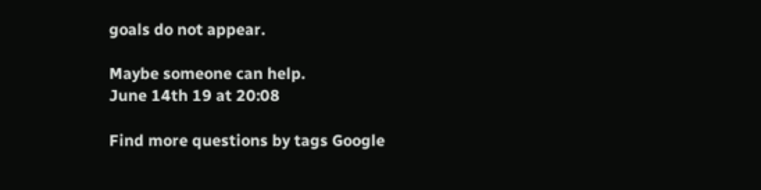goals do not appear.

Maybe someone can help.
June 14th 19 at 20:08

Find more questions by tags Google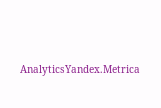AnalyticsYandex.Metrica